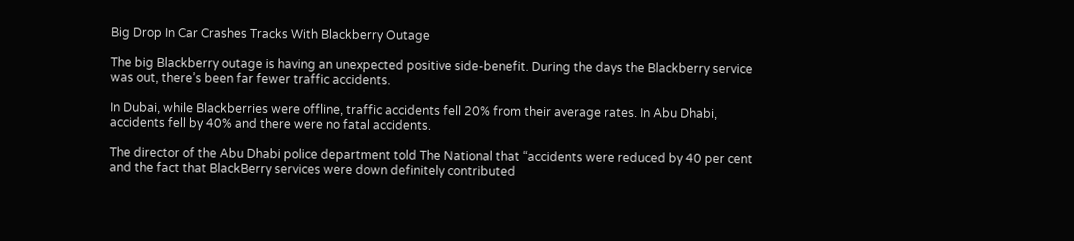Big Drop In Car Crashes Tracks With Blackberry Outage

The big Blackberry outage is having an unexpected positive side-benefit. During the days the Blackberry service was out, there’s been far fewer traffic accidents.

In Dubai, while Blackberries were offline, traffic accidents fell 20% from their average rates. In Abu Dhabi, accidents fell by 40% and there were no fatal accidents.

The director of the Abu Dhabi police department told The National that “accidents were reduced by 40 per cent and the fact that BlackBerry services were down definitely contributed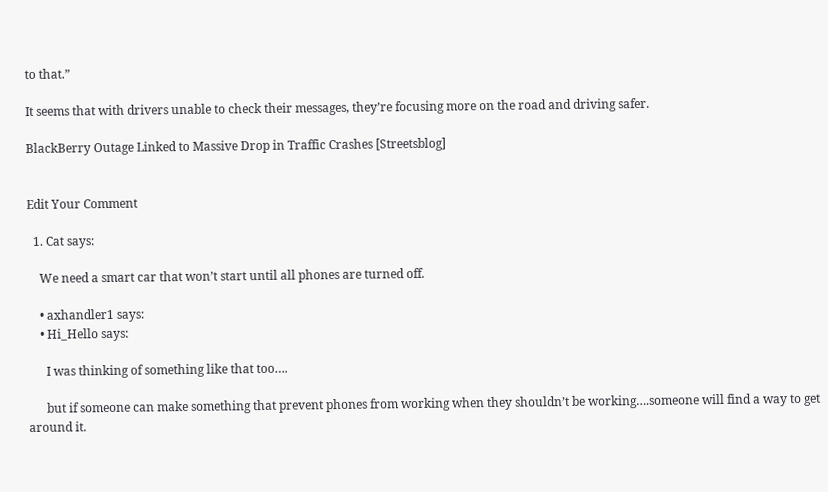to that.”

It seems that with drivers unable to check their messages, they’re focusing more on the road and driving safer.

BlackBerry Outage Linked to Massive Drop in Traffic Crashes [Streetsblog]


Edit Your Comment

  1. Cat says:

    We need a smart car that won’t start until all phones are turned off.

    • axhandler1 says:
    • Hi_Hello says:

      I was thinking of something like that too….

      but if someone can make something that prevent phones from working when they shouldn’t be working….someone will find a way to get around it.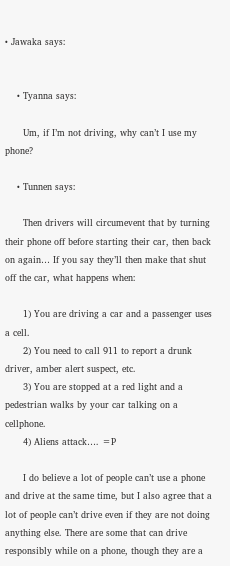• Jawaka says:


    • Tyanna says:

      Um, if I’m not driving, why can’t I use my phone?

    • Tunnen says:

      Then drivers will circumevent that by turning their phone off before starting their car, then back on again… If you say they’ll then make that shut off the car, what happens when:

      1) You are driving a car and a passenger uses a cell.
      2) You need to call 911 to report a drunk driver, amber alert suspect, etc.
      3) You are stopped at a red light and a pedestrian walks by your car talking on a cellphone.
      4) Aliens attack…. =P

      I do believe a lot of people can’t use a phone and drive at the same time, but I also agree that a lot of people can’t drive even if they are not doing anything else. There are some that can drive responsibly while on a phone, though they are a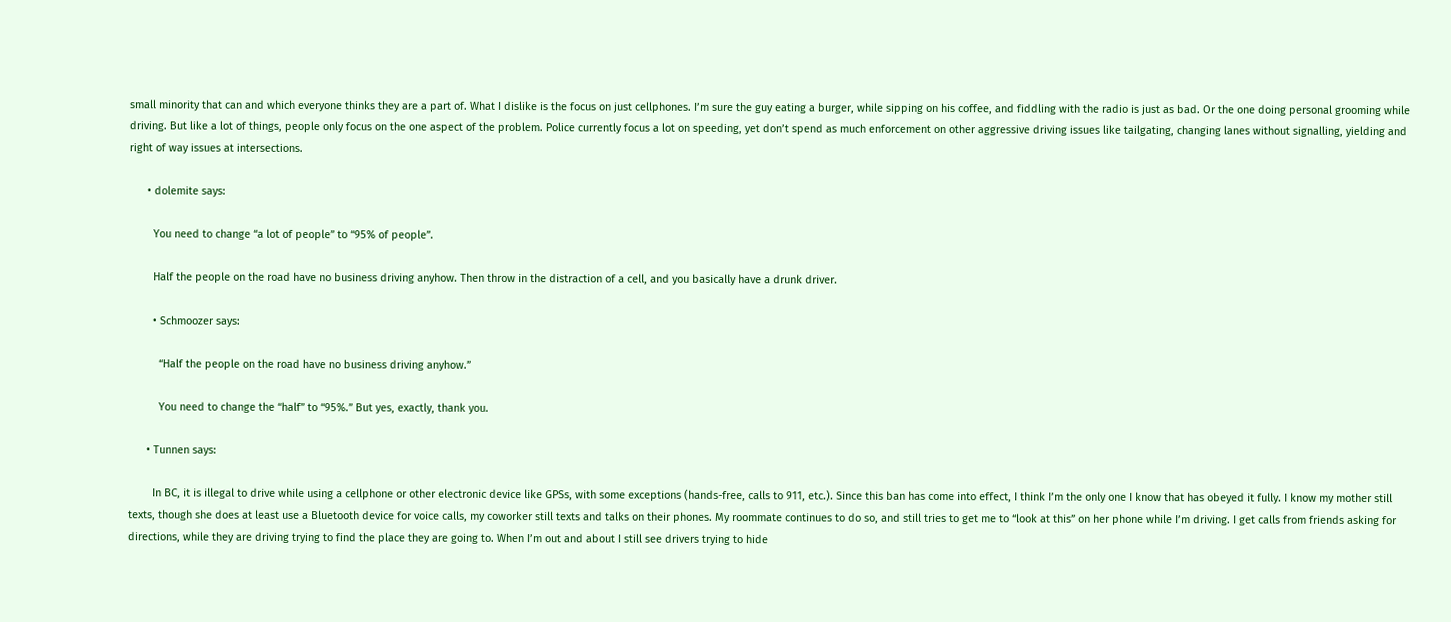small minority that can and which everyone thinks they are a part of. What I dislike is the focus on just cellphones. I’m sure the guy eating a burger, while sipping on his coffee, and fiddling with the radio is just as bad. Or the one doing personal grooming while driving. But like a lot of things, people only focus on the one aspect of the problem. Police currently focus a lot on speeding, yet don’t spend as much enforcement on other aggressive driving issues like tailgating, changing lanes without signalling, yielding and right of way issues at intersections.

      • dolemite says:

        You need to change “a lot of people” to “95% of people”.

        Half the people on the road have no business driving anyhow. Then throw in the distraction of a cell, and you basically have a drunk driver.

        • Schmoozer says:

          “Half the people on the road have no business driving anyhow.”

          You need to change the “half” to “95%.” But yes, exactly, thank you.

      • Tunnen says:

        In BC, it is illegal to drive while using a cellphone or other electronic device like GPSs, with some exceptions (hands-free, calls to 911, etc.). Since this ban has come into effect, I think I’m the only one I know that has obeyed it fully. I know my mother still texts, though she does at least use a Bluetooth device for voice calls, my coworker still texts and talks on their phones. My roommate continues to do so, and still tries to get me to “look at this” on her phone while I’m driving. I get calls from friends asking for directions, while they are driving trying to find the place they are going to. When I’m out and about I still see drivers trying to hide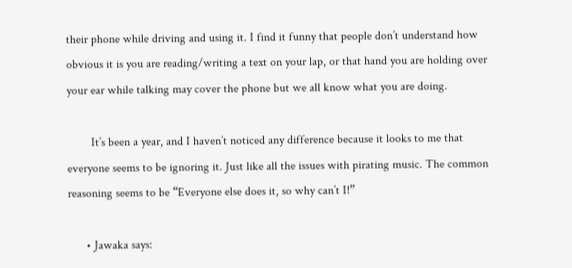their phone while driving and using it. I find it funny that people don’t understand how obvious it is you are reading/writing a text on your lap, or that hand you are holding over your ear while talking may cover the phone but we all know what you are doing.

        It’s been a year, and I haven’t noticed any difference because it looks to me that everyone seems to be ignoring it. Just like all the issues with pirating music. The common reasoning seems to be “Everyone else does it, so why can’t I!”

      • Jawaka says: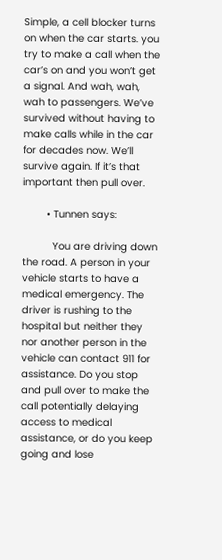Simple, a cell blocker turns on when the car starts. you try to make a call when the car’s on and you won’t get a signal. And wah, wah, wah to passengers. We’ve survived without having to make calls while in the car for decades now. We’ll survive again. If it’s that important then pull over.

        • Tunnen says:

          You are driving down the road. A person in your vehicle starts to have a medical emergency. The driver is rushing to the hospital but neither they nor another person in the vehicle can contact 911 for assistance. Do you stop and pull over to make the call potentially delaying access to medical assistance, or do you keep going and lose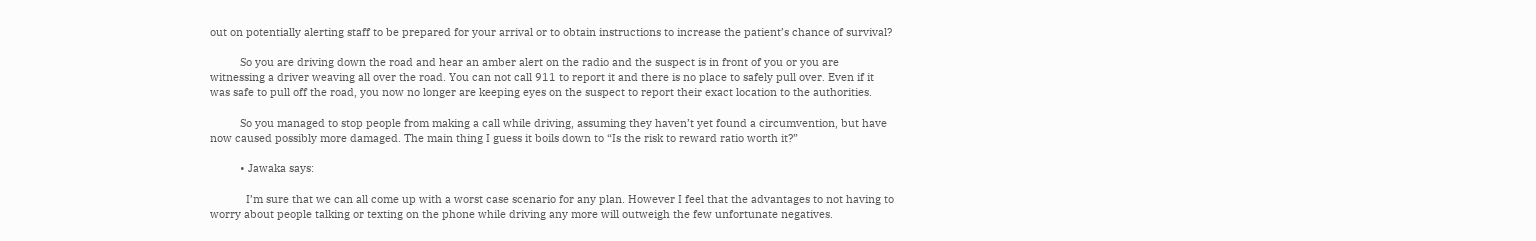out on potentially alerting staff to be prepared for your arrival or to obtain instructions to increase the patient’s chance of survival?

          So you are driving down the road and hear an amber alert on the radio and the suspect is in front of you or you are witnessing a driver weaving all over the road. You can not call 911 to report it and there is no place to safely pull over. Even if it was safe to pull off the road, you now no longer are keeping eyes on the suspect to report their exact location to the authorities.

          So you managed to stop people from making a call while driving, assuming they haven’t yet found a circumvention, but have now caused possibly more damaged. The main thing I guess it boils down to “Is the risk to reward ratio worth it?”

          • Jawaka says:

            I’m sure that we can all come up with a worst case scenario for any plan. However I feel that the advantages to not having to worry about people talking or texting on the phone while driving any more will outweigh the few unfortunate negatives.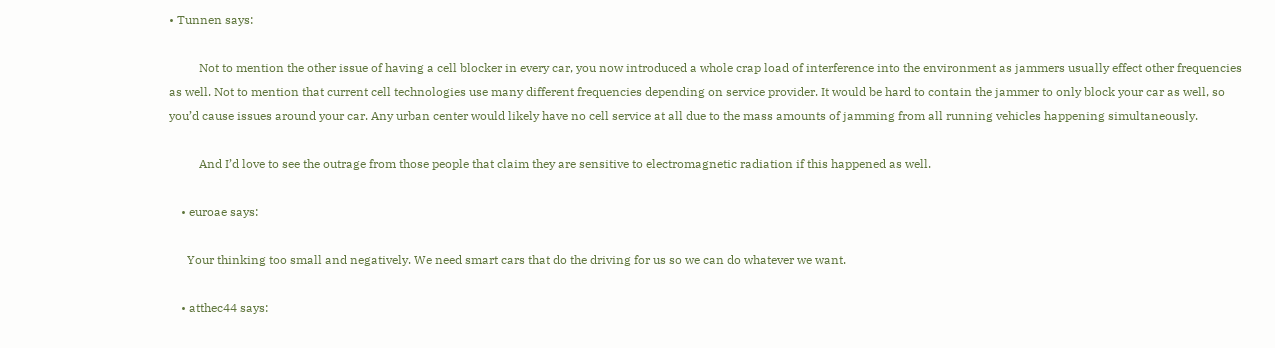• Tunnen says:

          Not to mention the other issue of having a cell blocker in every car, you now introduced a whole crap load of interference into the environment as jammers usually effect other frequencies as well. Not to mention that current cell technologies use many different frequencies depending on service provider. It would be hard to contain the jammer to only block your car as well, so you’d cause issues around your car. Any urban center would likely have no cell service at all due to the mass amounts of jamming from all running vehicles happening simultaneously.

          And I’d love to see the outrage from those people that claim they are sensitive to electromagnetic radiation if this happened as well.

    • euroae says:

      Your thinking too small and negatively. We need smart cars that do the driving for us so we can do whatever we want.

    • atthec44 says: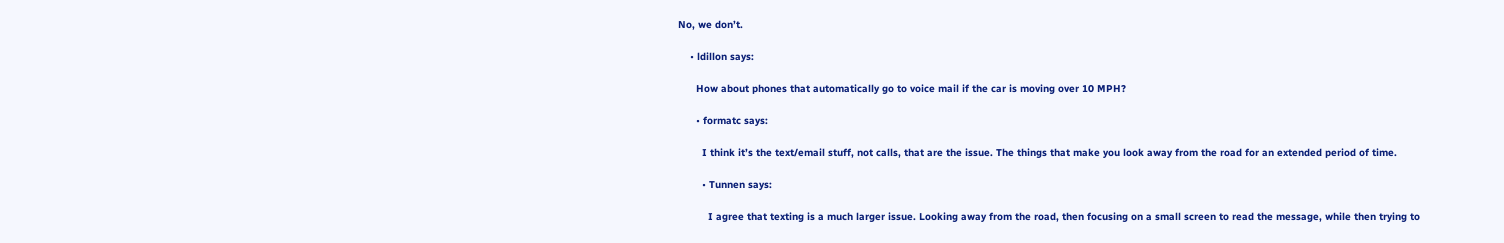No, we don’t.

    • ldillon says:

      How about phones that automatically go to voice mail if the car is moving over 10 MPH?

      • formatc says:

        I think it’s the text/email stuff, not calls, that are the issue. The things that make you look away from the road for an extended period of time.

        • Tunnen says:

          I agree that texting is a much larger issue. Looking away from the road, then focusing on a small screen to read the message, while then trying to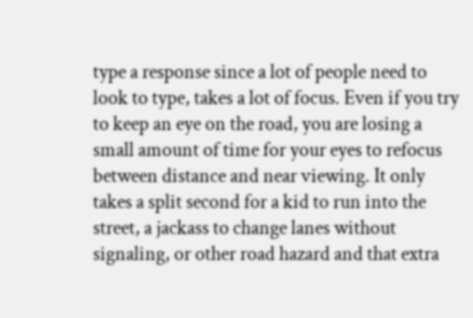type a response since a lot of people need to look to type, takes a lot of focus. Even if you try to keep an eye on the road, you are losing a small amount of time for your eyes to refocus between distance and near viewing. It only takes a split second for a kid to run into the street, a jackass to change lanes without signaling, or other road hazard and that extra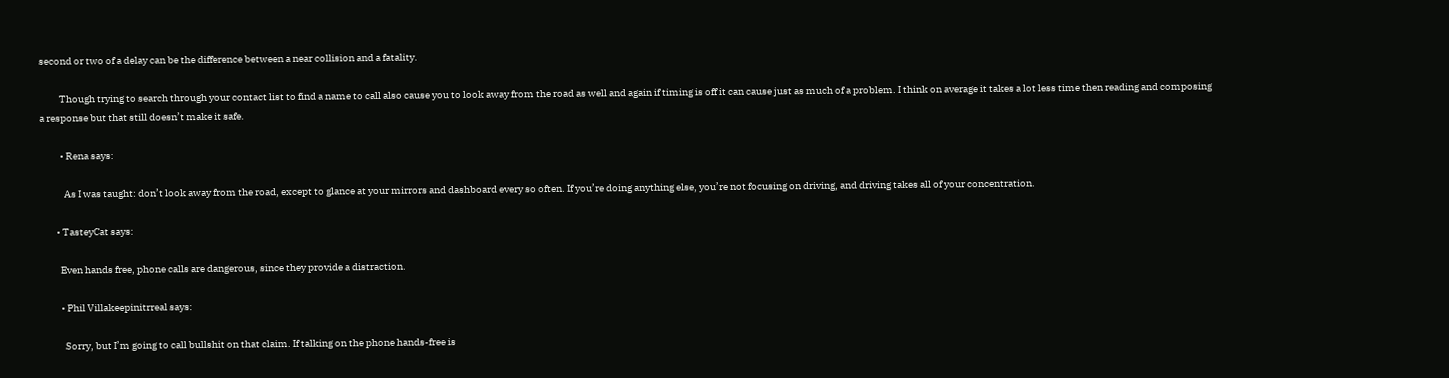second or two of a delay can be the difference between a near collision and a fatality.

          Though trying to search through your contact list to find a name to call also cause you to look away from the road as well and again if timing is off it can cause just as much of a problem. I think on average it takes a lot less time then reading and composing a response but that still doesn’t make it safe.

          • Rena says:

            As I was taught: don’t look away from the road, except to glance at your mirrors and dashboard every so often. If you’re doing anything else, you’re not focusing on driving, and driving takes all of your concentration.

        • TasteyCat says:

          Even hands free, phone calls are dangerous, since they provide a distraction.

          • Phil Villakeepinitrreal says:

            Sorry, but I’m going to call bullshit on that claim. If talking on the phone hands-free is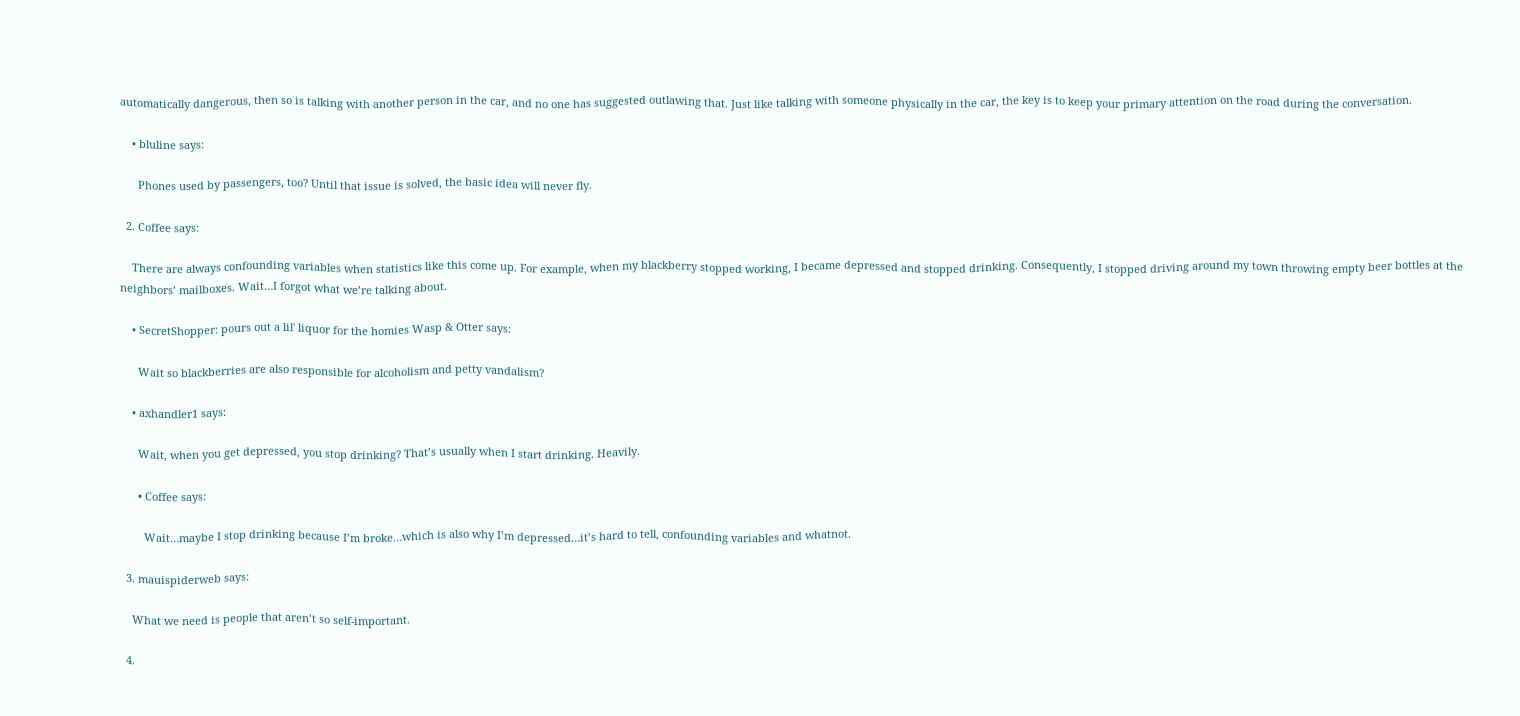automatically dangerous, then so is talking with another person in the car, and no one has suggested outlawing that. Just like talking with someone physically in the car, the key is to keep your primary attention on the road during the conversation.

    • bluline says:

      Phones used by passengers, too? Until that issue is solved, the basic idea will never fly.

  2. Coffee says:

    There are always confounding variables when statistics like this come up. For example, when my blackberry stopped working, I became depressed and stopped drinking. Consequently, I stopped driving around my town throwing empty beer bottles at the neighbors’ mailboxes. Wait…I forgot what we’re talking about.

    • SecretShopper: pours out a lil' liquor for the homies Wasp & Otter says:

      Wait so blackberries are also responsible for alcoholism and petty vandalism?

    • axhandler1 says:

      Wait, when you get depressed, you stop drinking? That’s usually when I start drinking. Heavily.

      • Coffee says:

        Wait…maybe I stop drinking because I’m broke…which is also why I’m depressed…it’s hard to tell, confounding variables and whatnot.

  3. mauispiderweb says:

    What we need is people that aren’t so self-important.

  4.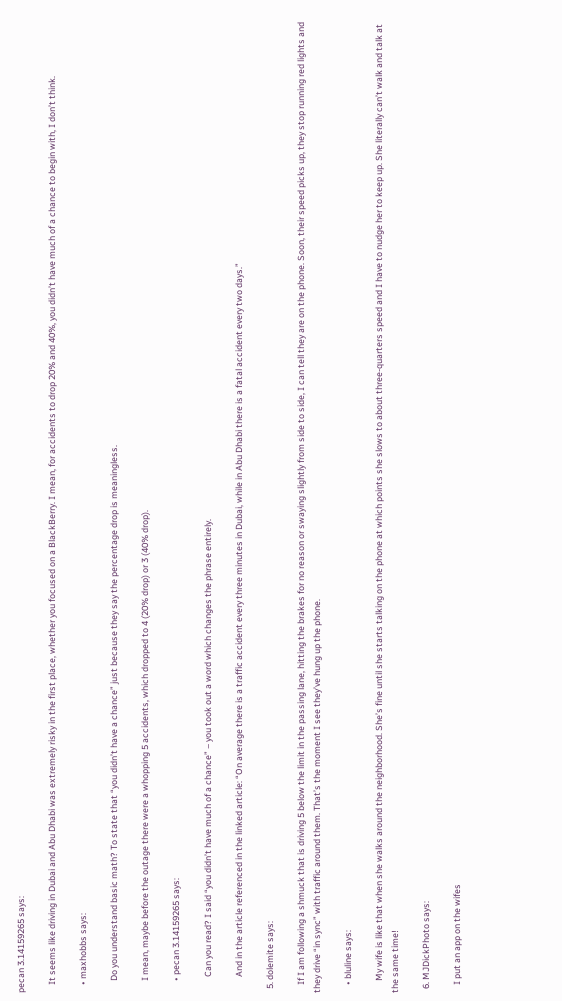pecan 3.14159265 says:

    It seems like driving in Dubai and Abu Dhabi was extremely risky in the first place, whether you focused on a BlackBerry. I mean, for accidents to drop 20% and 40%, you didn’t have much of a chance to begin with, I don’t think.

    • maxhobbs says:

      Do you understand basic math? To state that “you didn’t have a chance” just because they say the percentage drop is meaningless.

      I mean, maybe before the outage there were a whopping 5 accidents, which dropped to 4 (20% drop) or 3 (40% drop).

      • pecan 3.14159265 says:

        Can you read? I said “you didn’t have much of a chance” – you took out a word which changes the phrase entirely.

        And in the article referenced in the linked article: “On average there is a traffic accident every three minutes in Dubai, while in Abu Dhabi there is a fatal accident every two days.”

  5. dolemite says:

    If I am following a shmuck that is driving 5 below the limit in the passing lane, hitting the brakes for no reason or swaying slightly from side to side, I can tell they are on the phone. Soon, their speed picks up, they stop running red lights and they drive “in sync” with traffic around them. That’s the moment I see they’ve hung up the phone.

    • bluline says:

      My wife is like that when she walks around the neighborhood. She’s fine until she starts talking on the phone at which points she slows to about three-quarters speed and I have to nudge her to keep up. She literally can’t walk and talk at the same time!

  6. MJDickPhoto says:

    I put an app on the wifes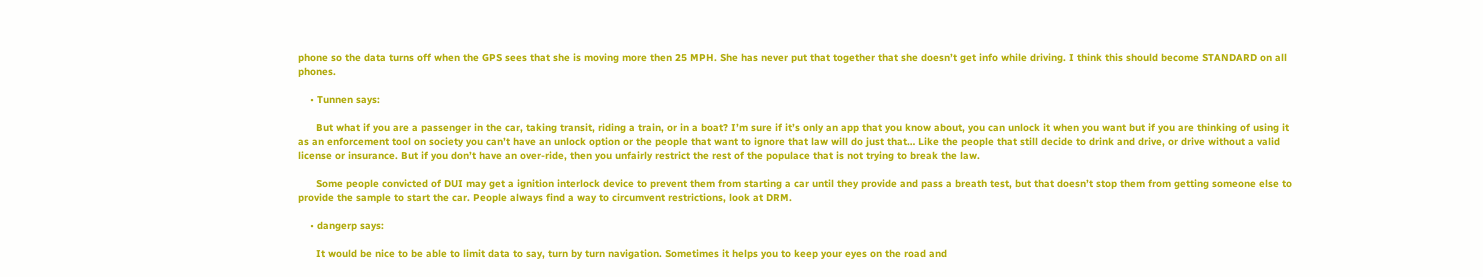phone so the data turns off when the GPS sees that she is moving more then 25 MPH. She has never put that together that she doesn’t get info while driving. I think this should become STANDARD on all phones.

    • Tunnen says:

      But what if you are a passenger in the car, taking transit, riding a train, or in a boat? I’m sure if it’s only an app that you know about, you can unlock it when you want but if you are thinking of using it as an enforcement tool on society you can’t have an unlock option or the people that want to ignore that law will do just that… Like the people that still decide to drink and drive, or drive without a valid license or insurance. But if you don’t have an over-ride, then you unfairly restrict the rest of the populace that is not trying to break the law.

      Some people convicted of DUI may get a ignition interlock device to prevent them from starting a car until they provide and pass a breath test, but that doesn’t stop them from getting someone else to provide the sample to start the car. People always find a way to circumvent restrictions, look at DRM.

    • dangerp says:

      It would be nice to be able to limit data to say, turn by turn navigation. Sometimes it helps you to keep your eyes on the road and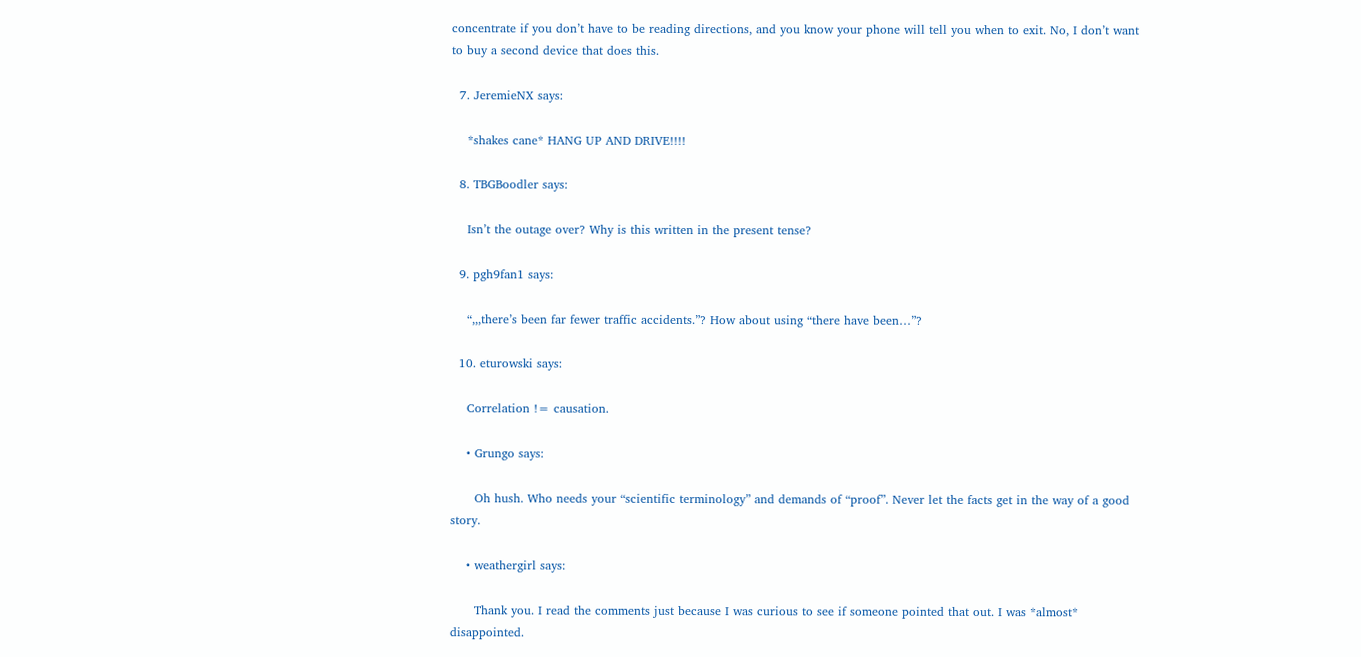concentrate if you don’t have to be reading directions, and you know your phone will tell you when to exit. No, I don’t want to buy a second device that does this.

  7. JeremieNX says:

    *shakes cane* HANG UP AND DRIVE!!!!

  8. TBGBoodler says:

    Isn’t the outage over? Why is this written in the present tense?

  9. pgh9fan1 says:

    “,,,there’s been far fewer traffic accidents.”? How about using “there have been…”?

  10. eturowski says:

    Correlation != causation.

    • Grungo says:

      Oh hush. Who needs your “scientific terminology” and demands of “proof”. Never let the facts get in the way of a good story.

    • weathergirl says:

      Thank you. I read the comments just because I was curious to see if someone pointed that out. I was *almost* disappointed.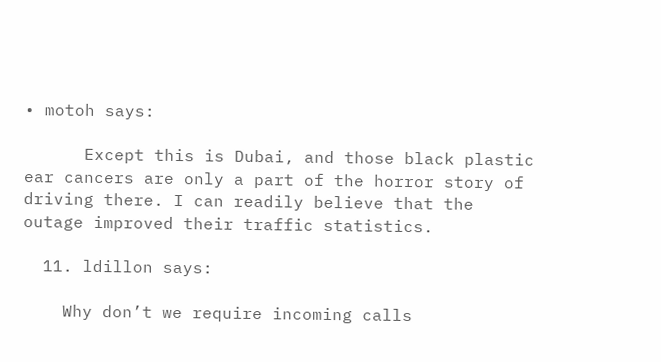• motoh says:

      Except this is Dubai, and those black plastic ear cancers are only a part of the horror story of driving there. I can readily believe that the outage improved their traffic statistics.

  11. ldillon says:

    Why don’t we require incoming calls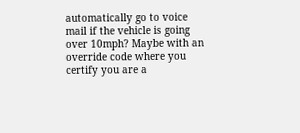automatically go to voice mail if the vehicle is going over 10mph? Maybe with an override code where you certify you are a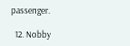passenger.

  12. Nobby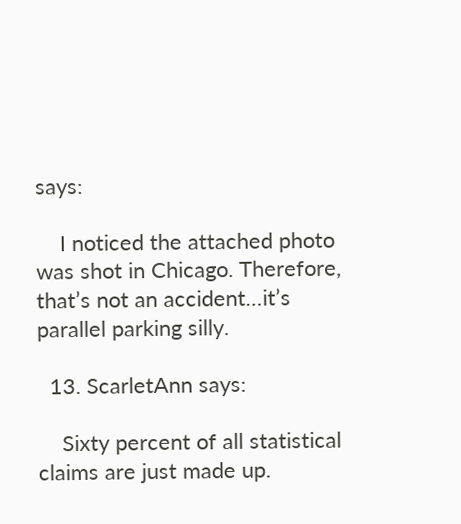says:

    I noticed the attached photo was shot in Chicago. Therefore, that’s not an accident…it’s parallel parking silly.

  13. ScarletAnn says:

    Sixty percent of all statistical claims are just made up.